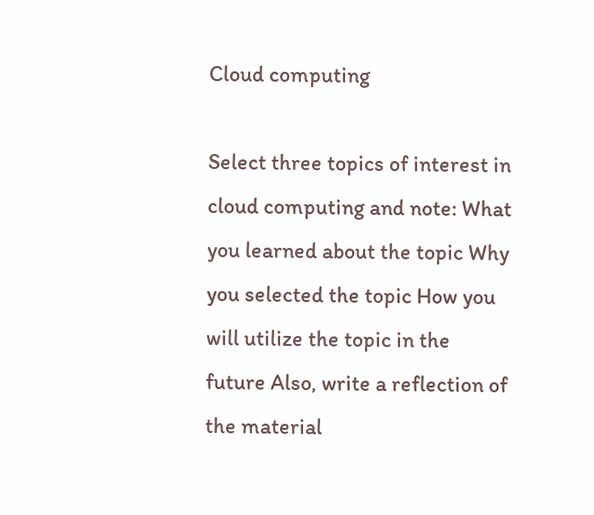Cloud computing

Select three topics of interest in cloud computing and note: What you learned about the topic Why you selected the topic How you will utilize the topic in the future Also, write a reflection of the material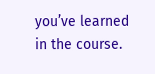you’ve learned in the course.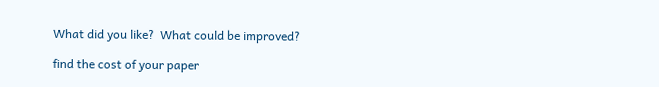What did you like?  What could be improved?

find the cost of your paper